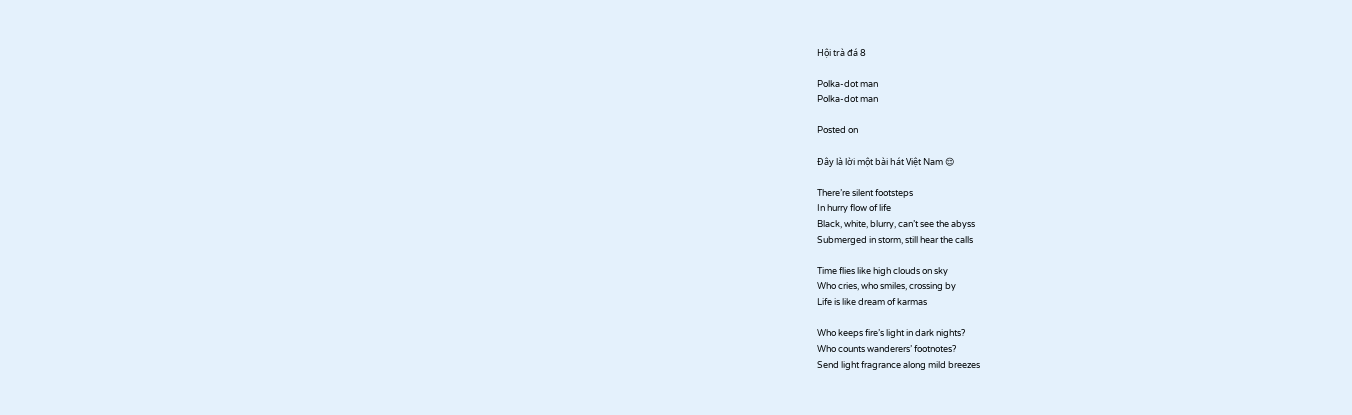Hội trà đá 8

Polka-dot man
Polka-dot man

Posted on

Đây là lời một bài hát Việt Nam 😌

There’re silent footsteps
In hurry flow of life
Black, white, blurry, can’t see the abyss
Submerged in storm, still hear the calls

Time flies like high clouds on sky
Who cries, who smiles, crossing by
Life is like dream of karmas

Who keeps fire’s light in dark nights?
Who counts wanderers’ footnotes?
Send light fragrance along mild breezes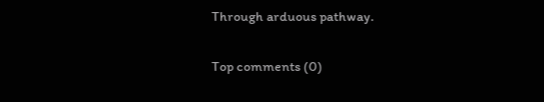Through arduous pathway.

Top comments (0)